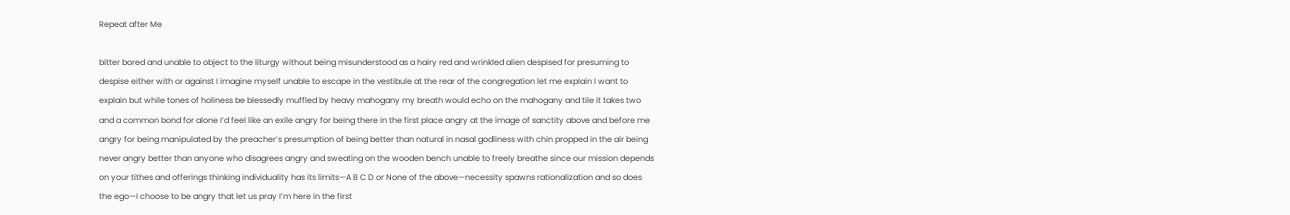Repeat after Me

bitter bored and unable to object to the liturgy without being misunderstood as a hairy red and wrinkled alien despised for presuming to despise either with or against I imagine myself unable to escape in the vestibule at the rear of the congregation let me explain I want to explain but while tones of holiness be blessedly muffled by heavy mahogany my breath would echo on the mahogany and tile it takes two and a common bond for alone I’d feel like an exile angry for being there in the first place angry at the image of sanctity above and before me angry for being manipulated by the preacher’s presumption of being better than natural in nasal godliness with chin propped in the air being never angry better than anyone who disagrees angry and sweating on the wooden bench unable to freely breathe since our mission depends on your tithes and offerings thinking individuality has its limits—A B C D or None of the above—necessity spawns rationalization and so does the ego—I choose to be angry that let us pray I’m here in the first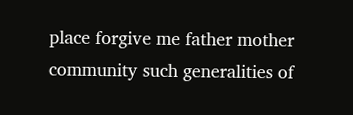place forgive me father mother community such generalities of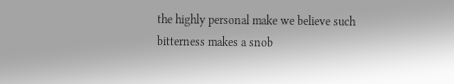the highly personal make we believe such bitterness makes a snob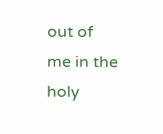out of me in the holy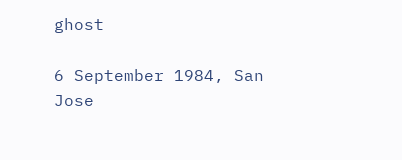ghost

6 September 1984, San Jose